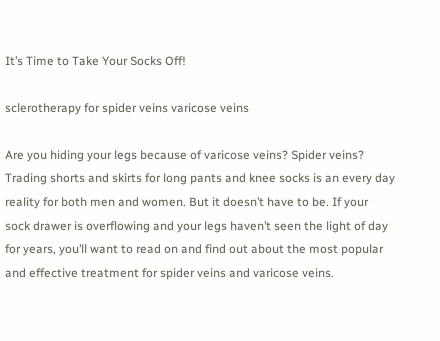It’s Time to Take Your Socks Off!

sclerotherapy for spider veins varicose veins

Are you hiding your legs because of varicose veins? Spider veins? Trading shorts and skirts for long pants and knee socks is an every day reality for both men and women. But it doesn’t have to be. If your sock drawer is overflowing and your legs haven’t seen the light of day for years, you’ll want to read on and find out about the most popular and effective treatment for spider veins and varicose veins.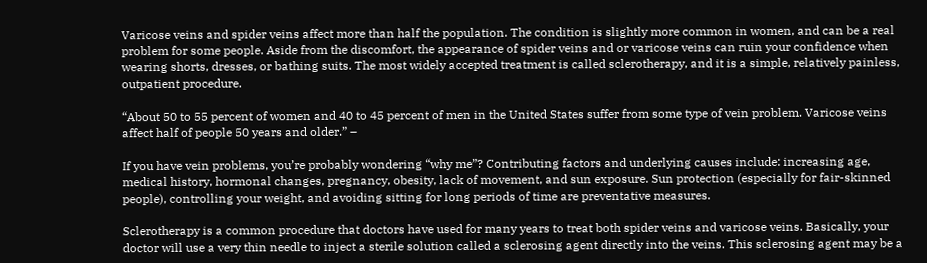Varicose veins and spider veins affect more than half the population. The condition is slightly more common in women, and can be a real problem for some people. Aside from the discomfort, the appearance of spider veins and or varicose veins can ruin your confidence when wearing shorts, dresses, or bathing suits. The most widely accepted treatment is called sclerotherapy, and it is a simple, relatively painless, outpatient procedure.

“About 50 to 55 percent of women and 40 to 45 percent of men in the United States suffer from some type of vein problem. Varicose veins affect half of people 50 years and older.” –

If you have vein problems, you’re probably wondering “why me”? Contributing factors and underlying causes include: increasing age, medical history, hormonal changes, pregnancy, obesity, lack of movement, and sun exposure. Sun protection (especially for fair-skinned people), controlling your weight, and avoiding sitting for long periods of time are preventative measures.

Sclerotherapy is a common procedure that doctors have used for many years to treat both spider veins and varicose veins. Basically, your doctor will use a very thin needle to inject a sterile solution called a sclerosing agent directly into the veins. This sclerosing agent may be a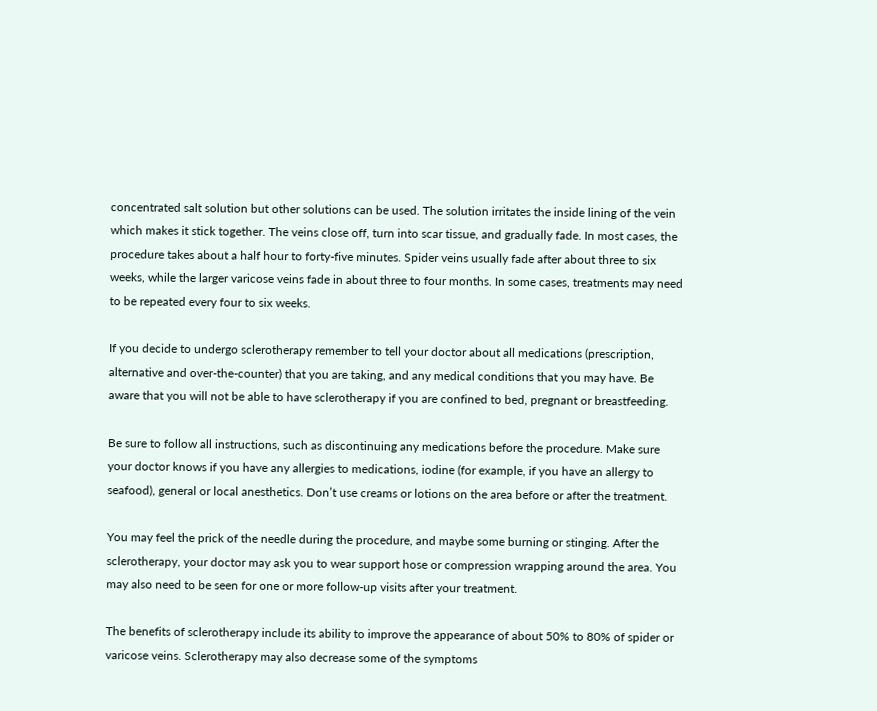concentrated salt solution but other solutions can be used. The solution irritates the inside lining of the vein which makes it stick together. The veins close off, turn into scar tissue, and gradually fade. In most cases, the procedure takes about a half hour to forty-five minutes. Spider veins usually fade after about three to six weeks, while the larger varicose veins fade in about three to four months. In some cases, treatments may need to be repeated every four to six weeks.

If you decide to undergo sclerotherapy remember to tell your doctor about all medications (prescription, alternative and over-the-counter) that you are taking, and any medical conditions that you may have. Be aware that you will not be able to have sclerotherapy if you are confined to bed, pregnant or breastfeeding.

Be sure to follow all instructions, such as discontinuing any medications before the procedure. Make sure your doctor knows if you have any allergies to medications, iodine (for example, if you have an allergy to seafood), general or local anesthetics. Don’t use creams or lotions on the area before or after the treatment.

You may feel the prick of the needle during the procedure, and maybe some burning or stinging. After the sclerotherapy, your doctor may ask you to wear support hose or compression wrapping around the area. You may also need to be seen for one or more follow-up visits after your treatment.

The benefits of sclerotherapy include its ability to improve the appearance of about 50% to 80% of spider or varicose veins. Sclerotherapy may also decrease some of the symptoms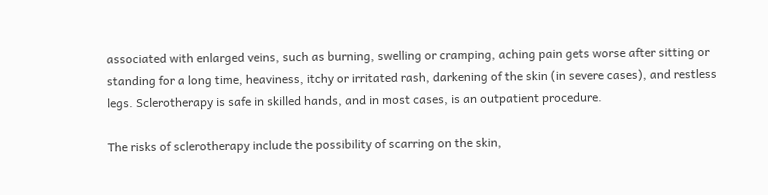associated with enlarged veins, such as burning, swelling or cramping, aching pain gets worse after sitting or standing for a long time, heaviness, itchy or irritated rash, darkening of the skin (in severe cases), and restless legs. Sclerotherapy is safe in skilled hands, and in most cases, is an outpatient procedure.

The risks of sclerotherapy include the possibility of scarring on the skin,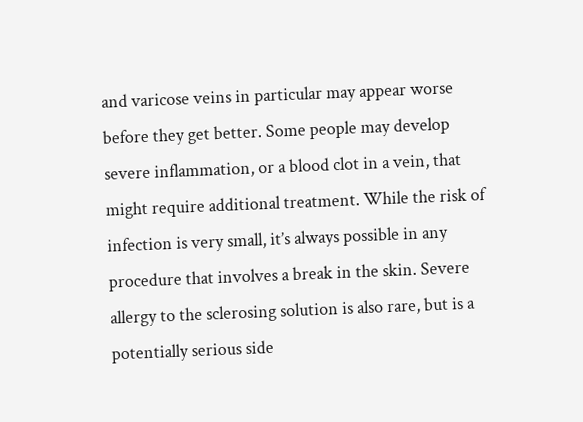and varicose veins in particular may appear worse before they get better. Some people may develop severe inflammation, or a blood clot in a vein, that might require additional treatment. While the risk of infection is very small, it’s always possible in any procedure that involves a break in the skin. Severe allergy to the sclerosing solution is also rare, but is a potentially serious side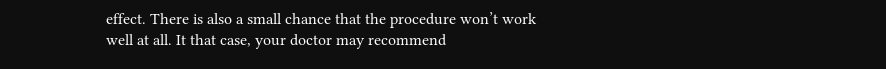effect. There is also a small chance that the procedure won’t work well at all. It that case, your doctor may recommend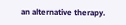an alternative therapy.